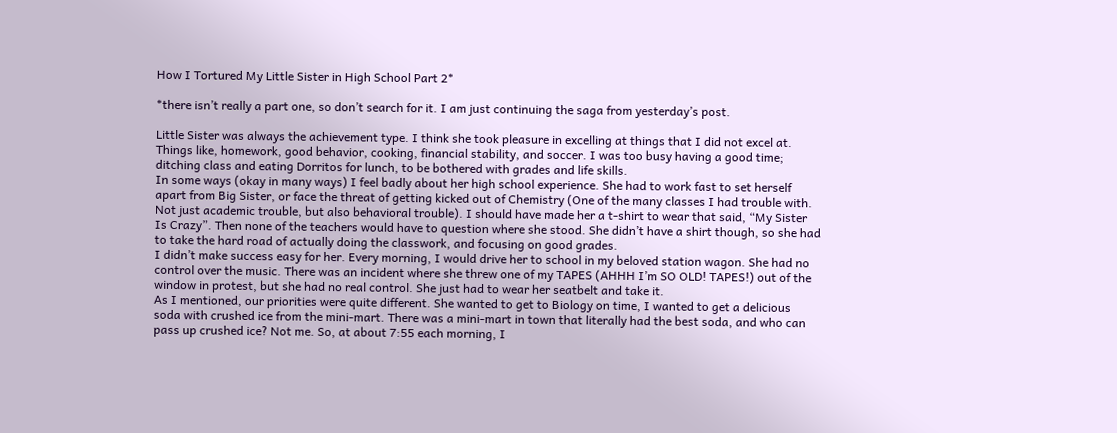How I Tortured My Little Sister in High School Part 2*

*there isn’t really a part one, so don’t search for it. I am just continuing the saga from yesterday’s post.

Little Sister was always the achievement type. I think she took pleasure in excelling at things that I did not excel at. Things like, homework, good behavior, cooking, financial stability, and soccer. I was too busy having a good time; ditching class and eating Dorritos for lunch, to be bothered with grades and life skills.
In some ways (okay in many ways) I feel badly about her high school experience. She had to work fast to set herself apart from Big Sister, or face the threat of getting kicked out of Chemistry (One of the many classes I had trouble with. Not just academic trouble, but also behavioral trouble). I should have made her a t-shirt to wear that said, “My Sister Is Crazy”. Then none of the teachers would have to question where she stood. She didn’t have a shirt though, so she had to take the hard road of actually doing the classwork, and focusing on good grades.
I didn’t make success easy for her. Every morning, I would drive her to school in my beloved station wagon. She had no control over the music. There was an incident where she threw one of my TAPES (AHHH I’m SO OLD! TAPES!) out of the window in protest, but she had no real control. She just had to wear her seatbelt and take it.
As I mentioned, our priorities were quite different. She wanted to get to Biology on time, I wanted to get a delicious soda with crushed ice from the mini-mart. There was a mini-mart in town that literally had the best soda, and who can pass up crushed ice? Not me. So, at about 7:55 each morning, I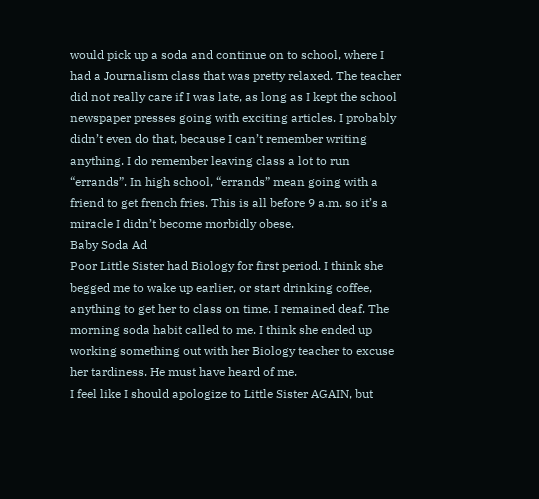would pick up a soda and continue on to school, where I had a Journalism class that was pretty relaxed. The teacher did not really care if I was late, as long as I kept the school newspaper presses going with exciting articles. I probably didn’t even do that, because I can’t remember writing anything. I do remember leaving class a lot to run “errands”. In high school, “errands” mean going with a friend to get french fries. This is all before 9 a.m. so it’s a miracle I didn’t become morbidly obese.
Baby Soda Ad
Poor Little Sister had Biology for first period. I think she begged me to wake up earlier, or start drinking coffee, anything to get her to class on time. I remained deaf. The morning soda habit called to me. I think she ended up working something out with her Biology teacher to excuse her tardiness. He must have heard of me.
I feel like I should apologize to Little Sister AGAIN, but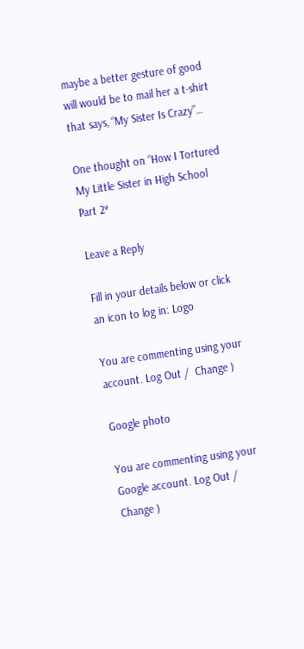maybe a better gesture of good will would be to mail her a t-shirt that says, “My Sister Is Crazy”…

One thought on “How I Tortured My Little Sister in High School Part 2*

Leave a Reply

Fill in your details below or click an icon to log in: Logo

You are commenting using your account. Log Out /  Change )

Google photo

You are commenting using your Google account. Log Out /  Change )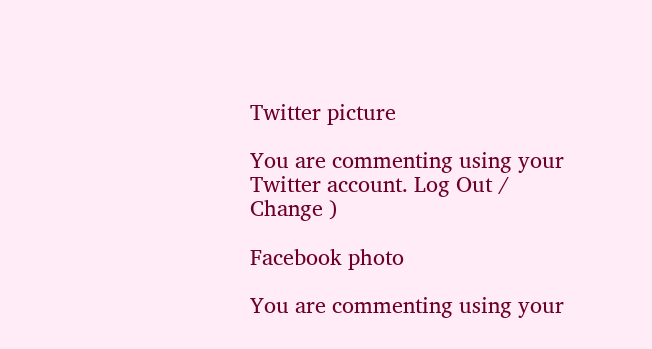Twitter picture

You are commenting using your Twitter account. Log Out /  Change )

Facebook photo

You are commenting using your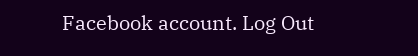Facebook account. Log Out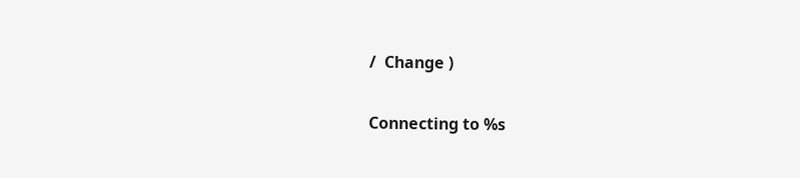/  Change )

Connecting to %s